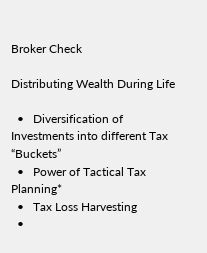Broker Check

Distributing Wealth During Life

  •   Diversification of Investments into different Tax “Buckets”
  •   Power of Tactical Tax Planning*
  •   Tax Loss Harvesting
  •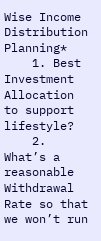Wise Income Distribution Planning*
    1. Best Investment Allocation to support lifestyle?
    2. What’s a reasonable Withdrawal Rate so that we won’t run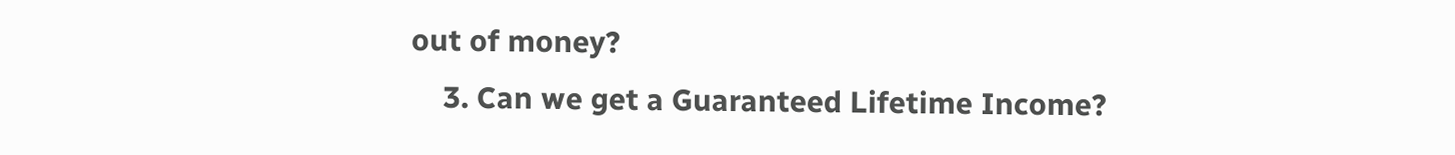out of money?
    3. Can we get a Guaranteed Lifetime Income?